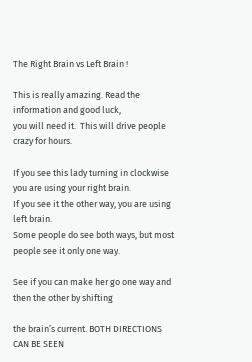The Right Brain vs Left Brain !

This is really amazing. Read the information and good luck,
you will need it.  This will drive people crazy for hours.

If you see this lady turning in clockwise you are using your right brain.
If you see it the other way, you are using left brain.
Some people do see both ways, but most people see it only one way.

See if you can make her go one way and then the other by shifting

the brain’s current. BOTH DIRECTIONS CAN BE SEEN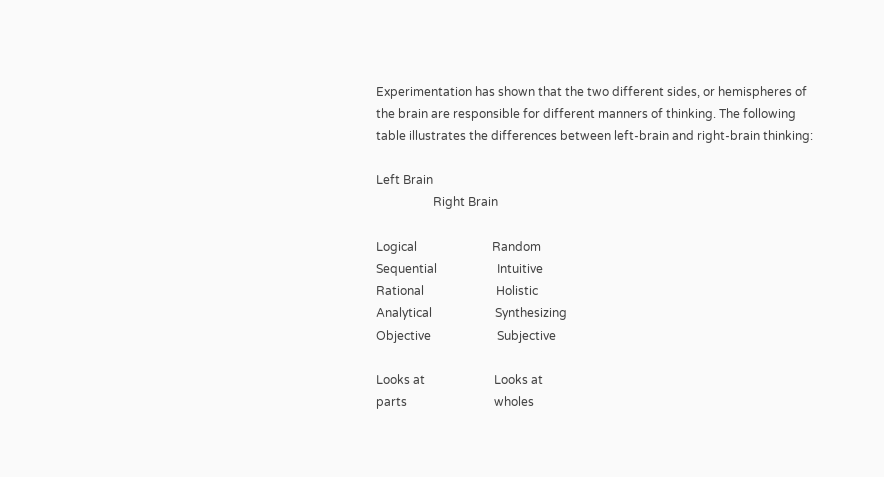Experimentation has shown that the two different sides, or hemispheres of
the brain are responsible for different manners of thinking. The following
table illustrates the differences between left-brain and right-brain thinking:

Left Brain
                   Right Brain

Logical                         Random
Sequential                    Intuitive
Rational                        Holistic
Analytical                     Synthesizing
Objective                      Subjective

Looks at                       Looks at
parts                             wholes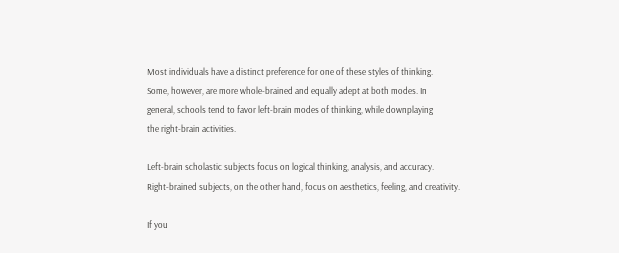Most individuals have a distinct preference for one of these styles of thinking.
Some, however, are more whole-brained and equally adept at both modes. In
general, schools tend to favor left-brain modes of thinking, while downplaying
the right-brain activities.

Left-brain scholastic subjects focus on logical thinking, analysis, and accuracy.
Right-brained subjects, on the other hand, focus on aesthetics, feeling, and creativity.

If you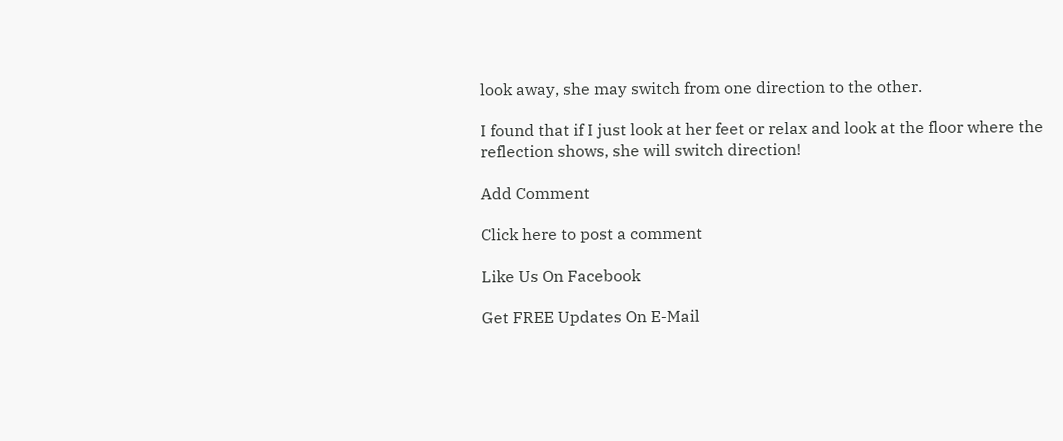look away, she may switch from one direction to the other.

I found that if I just look at her feet or relax and look at the floor where the
reflection shows, she will switch direction!

Add Comment

Click here to post a comment

Like Us On Facebook

Get FREE Updates On E-Mail